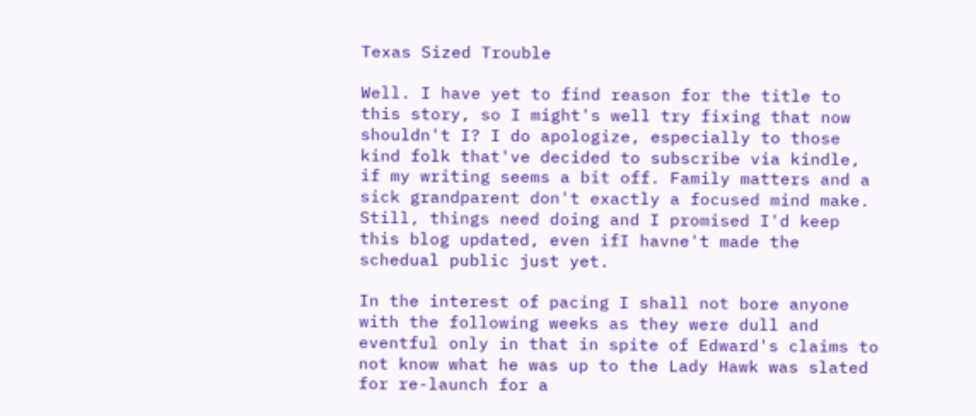Texas Sized Trouble

Well. I have yet to find reason for the title to this story, so I might's well try fixing that now shouldn't I? I do apologize, especially to those kind folk that've decided to subscribe via kindle, if my writing seems a bit off. Family matters and a sick grandparent don't exactly a focused mind make. Still, things need doing and I promised I'd keep this blog updated, even ifI havne't made the schedual public just yet.

In the interest of pacing I shall not bore anyone with the following weeks as they were dull and eventful only in that in spite of Edward's claims to not know what he was up to the Lady Hawk was slated for re-launch for a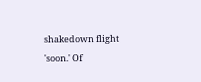shakedown flight 'soon.' Of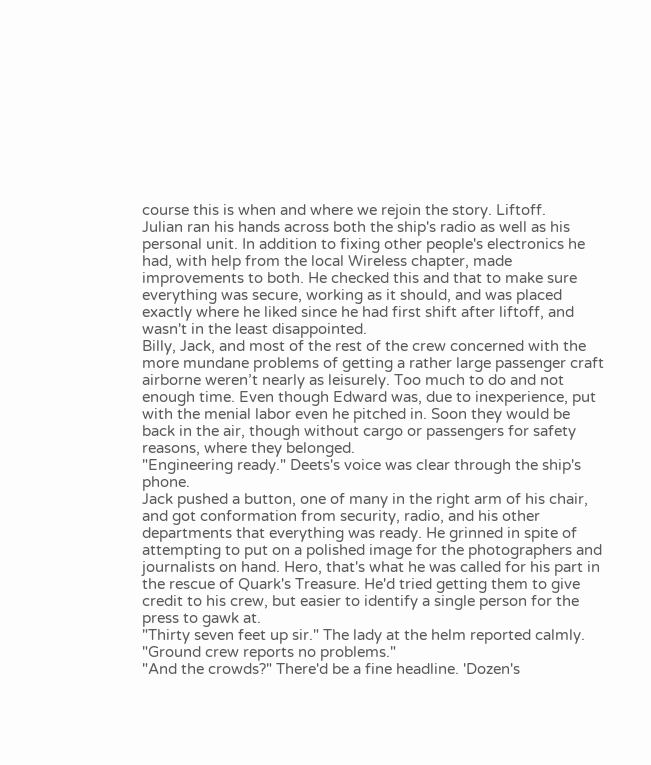course this is when and where we rejoin the story. Liftoff.
Julian ran his hands across both the ship's radio as well as his personal unit. In addition to fixing other people's electronics he had, with help from the local Wireless chapter, made improvements to both. He checked this and that to make sure everything was secure, working as it should, and was placed exactly where he liked since he had first shift after liftoff, and wasn't in the least disappointed.
Billy, Jack, and most of the rest of the crew concerned with the more mundane problems of getting a rather large passenger craft airborne weren’t nearly as leisurely. Too much to do and not enough time. Even though Edward was, due to inexperience, put with the menial labor even he pitched in. Soon they would be back in the air, though without cargo or passengers for safety reasons, where they belonged.
"Engineering ready." Deets's voice was clear through the ship's phone.
Jack pushed a button, one of many in the right arm of his chair, and got conformation from security, radio, and his other departments that everything was ready. He grinned in spite of attempting to put on a polished image for the photographers and journalists on hand. Hero, that's what he was called for his part in the rescue of Quark's Treasure. He'd tried getting them to give credit to his crew, but easier to identify a single person for the press to gawk at.
"Thirty seven feet up sir." The lady at the helm reported calmly. "Ground crew reports no problems."
"And the crowds?" There'd be a fine headline. 'Dozen's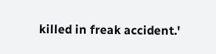killed in freak accident.'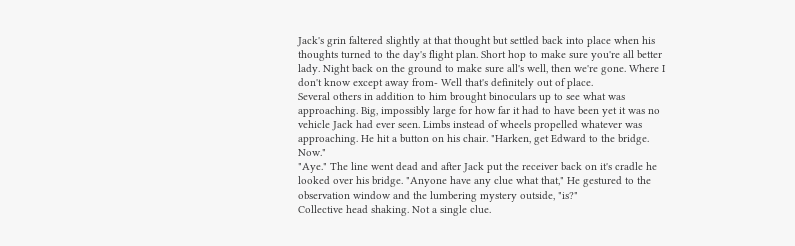Jack's grin faltered slightly at that thought but settled back into place when his thoughts turned to the day's flight plan. Short hop to make sure you're all better lady. Night back on the ground to make sure all's well, then we're gone. Where I don't know except away from- Well that's definitely out of place.
Several others in addition to him brought binoculars up to see what was approaching. Big, impossibly large for how far it had to have been yet it was no vehicle Jack had ever seen. Limbs instead of wheels propelled whatever was approaching. He hit a button on his chair. "Harken, get Edward to the bridge. Now."
"Aye." The line went dead and after Jack put the receiver back on it's cradle he looked over his bridge. "Anyone have any clue what that," He gestured to the observation window and the lumbering mystery outside, "is?"
Collective head shaking. Not a single clue.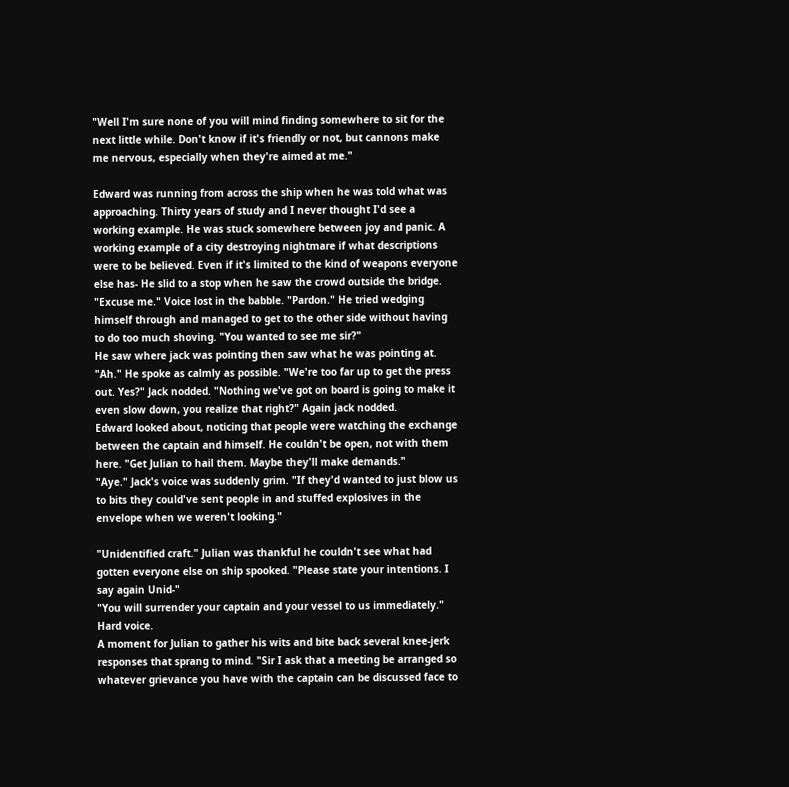"Well I'm sure none of you will mind finding somewhere to sit for the next little while. Don't know if it's friendly or not, but cannons make me nervous, especially when they're aimed at me."

Edward was running from across the ship when he was told what was approaching. Thirty years of study and I never thought I'd see a working example. He was stuck somewhere between joy and panic. A working example of a city destroying nightmare if what descriptions were to be believed. Even if it's limited to the kind of weapons everyone else has- He slid to a stop when he saw the crowd outside the bridge.
"Excuse me." Voice lost in the babble. "Pardon." He tried wedging himself through and managed to get to the other side without having to do too much shoving. "You wanted to see me sir?"
He saw where jack was pointing then saw what he was pointing at. "Ah." He spoke as calmly as possible. "We're too far up to get the press out. Yes?" Jack nodded. "Nothing we've got on board is going to make it even slow down, you realize that right?" Again jack nodded.
Edward looked about, noticing that people were watching the exchange between the captain and himself. He couldn't be open, not with them here. "Get Julian to hail them. Maybe they'll make demands."
"Aye." Jack's voice was suddenly grim. "If they'd wanted to just blow us to bits they could've sent people in and stuffed explosives in the envelope when we weren't looking."

"Unidentified craft." Julian was thankful he couldn't see what had gotten everyone else on ship spooked. "Please state your intentions. I say again Unid-"
"You will surrender your captain and your vessel to us immediately." Hard voice.
A moment for Julian to gather his wits and bite back several knee-jerk responses that sprang to mind. "Sir I ask that a meeting be arranged so whatever grievance you have with the captain can be discussed face to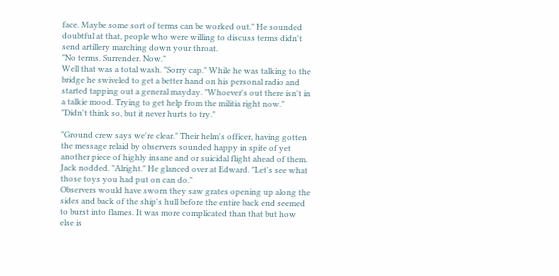face. Maybe some sort of terms can be worked out." He sounded doubtful at that, people who were willing to discuss terms didn't send artillery marching down your throat.
"No terms. Surrender. Now."
Well that was a total wash. "Sorry cap." While he was talking to the bridge he swiveled to get a better hand on his personal radio and started tapping out a general mayday. "Whoever's out there isn't in a talkie mood. Trying to get help from the militia right now."
"Didn't think so, but it never hurts to try."

"Ground crew says we're clear." Their helm's officer, having gotten the message relaid by observers sounded happy in spite of yet another piece of highly insane and or suicidal flight ahead of them.
Jack nodded. "Alright." He glanced over at Edward. "Let's see what those toys you had put on can do."
Observers would have sworn they saw grates opening up along the sides and back of the ship's hull before the entire back end seemed to burst into flames. It was more complicated than that but how else is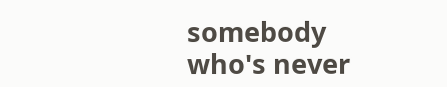somebody who's never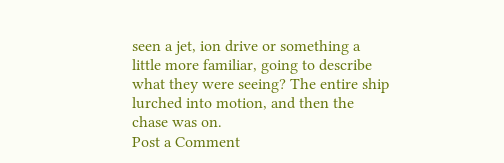seen a jet, ion drive or something a little more familiar, going to describe what they were seeing? The entire ship lurched into motion, and then the chase was on.
Post a Comment